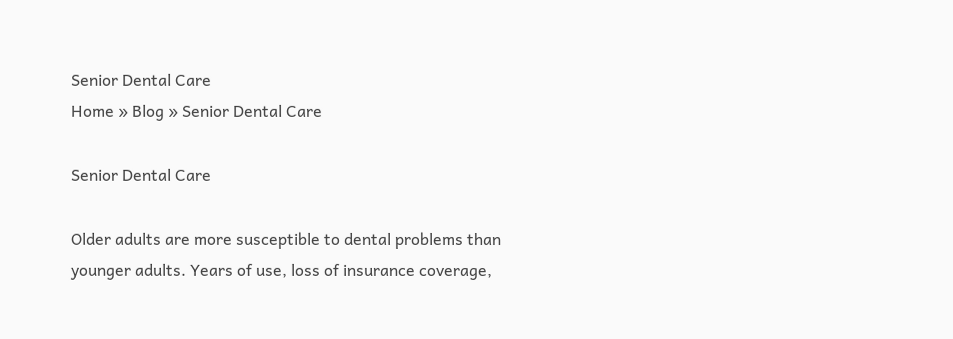Senior Dental Care
Home » Blog » Senior Dental Care

Senior Dental Care

Older adults are more susceptible to dental problems than younger adults. Years of use, loss of insurance coverage,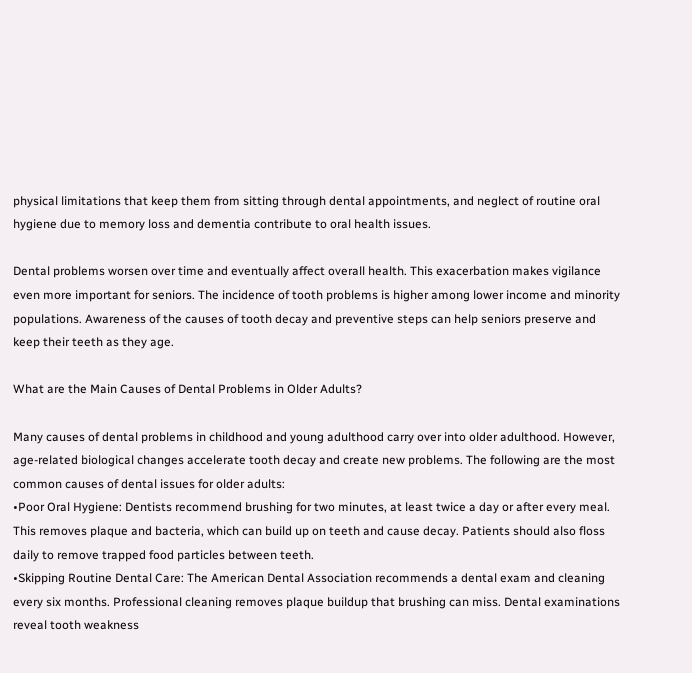physical limitations that keep them from sitting through dental appointments, and neglect of routine oral hygiene due to memory loss and dementia contribute to oral health issues.

Dental problems worsen over time and eventually affect overall health. This exacerbation makes vigilance even more important for seniors. The incidence of tooth problems is higher among lower income and minority populations. Awareness of the causes of tooth decay and preventive steps can help seniors preserve and keep their teeth as they age.

What are the Main Causes of Dental Problems in Older Adults?

Many causes of dental problems in childhood and young adulthood carry over into older adulthood. However, age-related biological changes accelerate tooth decay and create new problems. The following are the most common causes of dental issues for older adults:
•Poor Oral Hygiene: Dentists recommend brushing for two minutes, at least twice a day or after every meal. This removes plaque and bacteria, which can build up on teeth and cause decay. Patients should also floss daily to remove trapped food particles between teeth.
•Skipping Routine Dental Care: The American Dental Association recommends a dental exam and cleaning every six months. Professional cleaning removes plaque buildup that brushing can miss. Dental examinations reveal tooth weakness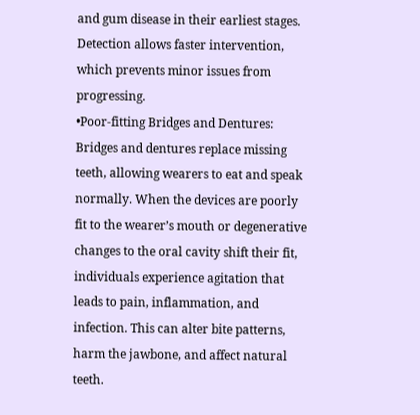and gum disease in their earliest stages. Detection allows faster intervention, which prevents minor issues from progressing.
•Poor-fitting Bridges and Dentures: Bridges and dentures replace missing teeth, allowing wearers to eat and speak normally. When the devices are poorly fit to the wearer’s mouth or degenerative changes to the oral cavity shift their fit, individuals experience agitation that leads to pain, inflammation, and infection. This can alter bite patterns, harm the jawbone, and affect natural teeth.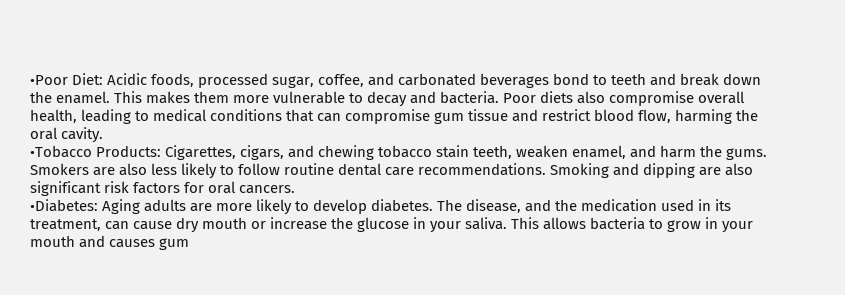•Poor Diet: Acidic foods, processed sugar, coffee, and carbonated beverages bond to teeth and break down the enamel. This makes them more vulnerable to decay and bacteria. Poor diets also compromise overall health, leading to medical conditions that can compromise gum tissue and restrict blood flow, harming the oral cavity.
•Tobacco Products: Cigarettes, cigars, and chewing tobacco stain teeth, weaken enamel, and harm the gums. Smokers are also less likely to follow routine dental care recommendations. Smoking and dipping are also significant risk factors for oral cancers.
•Diabetes: Aging adults are more likely to develop diabetes. The disease, and the medication used in its treatment, can cause dry mouth or increase the glucose in your saliva. This allows bacteria to grow in your mouth and causes gum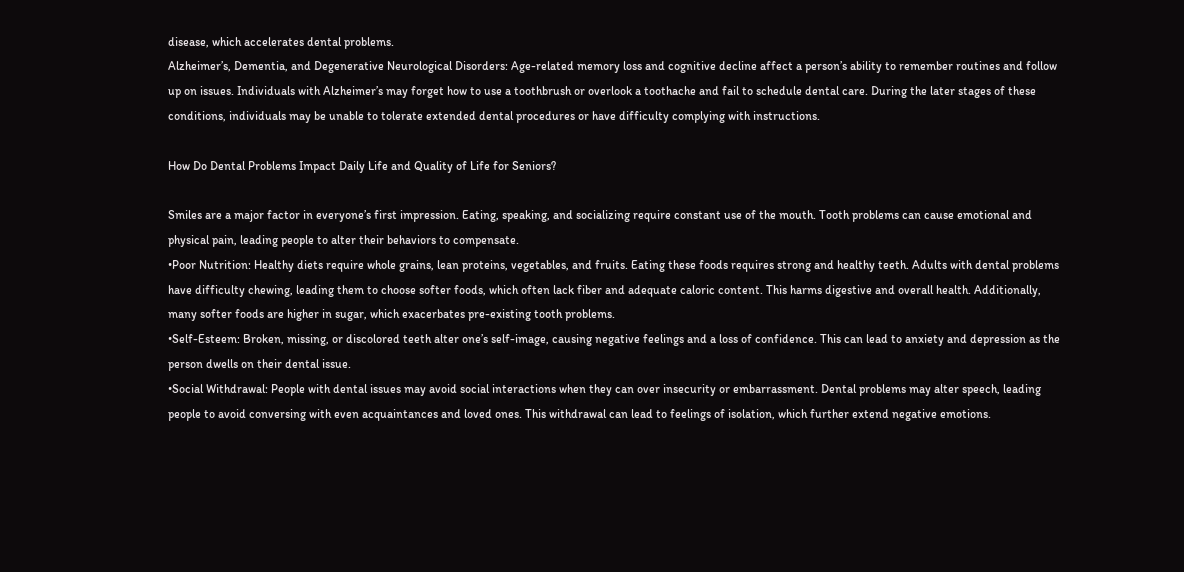disease, which accelerates dental problems.
Alzheimer’s, Dementia, and Degenerative Neurological Disorders: Age-related memory loss and cognitive decline affect a person’s ability to remember routines and follow up on issues. Individuals with Alzheimer’s may forget how to use a toothbrush or overlook a toothache and fail to schedule dental care. During the later stages of these conditions, individuals may be unable to tolerate extended dental procedures or have difficulty complying with instructions.

How Do Dental Problems Impact Daily Life and Quality of Life for Seniors?

Smiles are a major factor in everyone’s first impression. Eating, speaking, and socializing require constant use of the mouth. Tooth problems can cause emotional and physical pain, leading people to alter their behaviors to compensate.
•Poor Nutrition: Healthy diets require whole grains, lean proteins, vegetables, and fruits. Eating these foods requires strong and healthy teeth. Adults with dental problems have difficulty chewing, leading them to choose softer foods, which often lack fiber and adequate caloric content. This harms digestive and overall health. Additionally, many softer foods are higher in sugar, which exacerbates pre-existing tooth problems.
•Self-Esteem: Broken, missing, or discolored teeth alter one’s self-image, causing negative feelings and a loss of confidence. This can lead to anxiety and depression as the person dwells on their dental issue.
•Social Withdrawal: People with dental issues may avoid social interactions when they can over insecurity or embarrassment. Dental problems may alter speech, leading people to avoid conversing with even acquaintances and loved ones. This withdrawal can lead to feelings of isolation, which further extend negative emotions.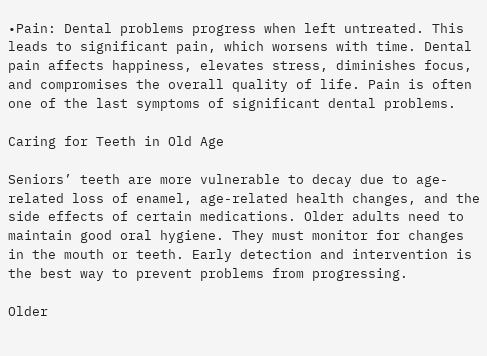•Pain: Dental problems progress when left untreated. This leads to significant pain, which worsens with time. Dental pain affects happiness, elevates stress, diminishes focus, and compromises the overall quality of life. Pain is often one of the last symptoms of significant dental problems.

Caring for Teeth in Old Age

Seniors’ teeth are more vulnerable to decay due to age-related loss of enamel, age-related health changes, and the side effects of certain medications. Older adults need to maintain good oral hygiene. They must monitor for changes in the mouth or teeth. Early detection and intervention is the best way to prevent problems from progressing.

Older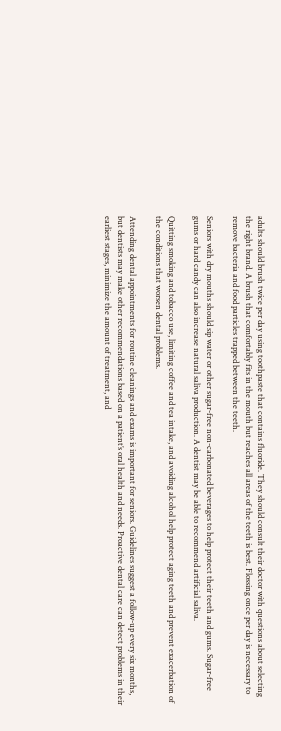adults should brush twice per day using toothpaste that contains fluoride. They should consult their doctor with questions about selecting the right brand. A brush that comfortably fits in the mouth but reaches all areas of the teeth is best. Flossing once per day is necessary to remove bacteria and food particles trapped between the teeth.

Seniors with dry mouths should sip water or other sugar-free non-carbonated beverages to help protect their teeth and gums. Sugar-free gums or hard candy can also increase natural saliva production. A dentist may be able to recommend artificial saliva.

Quitting smoking and tobacco use, limiting coffee and tea intake, and avoiding alcohol help protect aging teeth and prevent exacerbation of the conditions that worsen dental problems.

Attending dental appointments for routine cleanings and exams is important for seniors. Guidelines suggest a follow-up every six months, but dentists may make other recommendations based on a patient’s oral health and needs. Proactive dental care can detect problems in their earliest stages, minimize the amount of treatment, and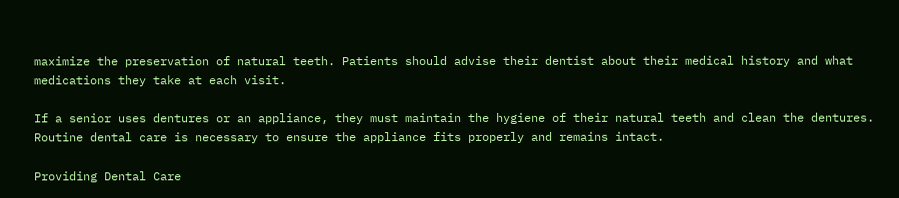maximize the preservation of natural teeth. Patients should advise their dentist about their medical history and what medications they take at each visit.

If a senior uses dentures or an appliance, they must maintain the hygiene of their natural teeth and clean the dentures. Routine dental care is necessary to ensure the appliance fits properly and remains intact.

Providing Dental Care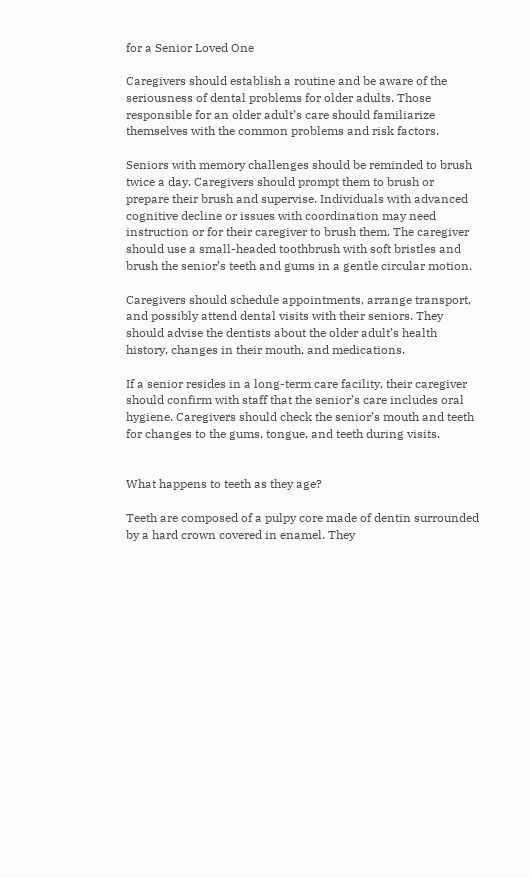for a Senior Loved One

Caregivers should establish a routine and be aware of the seriousness of dental problems for older adults. Those responsible for an older adult’s care should familiarize themselves with the common problems and risk factors.

Seniors with memory challenges should be reminded to brush twice a day. Caregivers should prompt them to brush or prepare their brush and supervise. Individuals with advanced cognitive decline or issues with coordination may need instruction or for their caregiver to brush them. The caregiver should use a small-headed toothbrush with soft bristles and brush the senior’s teeth and gums in a gentle circular motion.

Caregivers should schedule appointments, arrange transport, and possibly attend dental visits with their seniors. They should advise the dentists about the older adult’s health history, changes in their mouth, and medications.

If a senior resides in a long-term care facility, their caregiver should confirm with staff that the senior’s care includes oral hygiene. Caregivers should check the senior’s mouth and teeth for changes to the gums, tongue, and teeth during visits.


What happens to teeth as they age?

Teeth are composed of a pulpy core made of dentin surrounded by a hard crown covered in enamel. They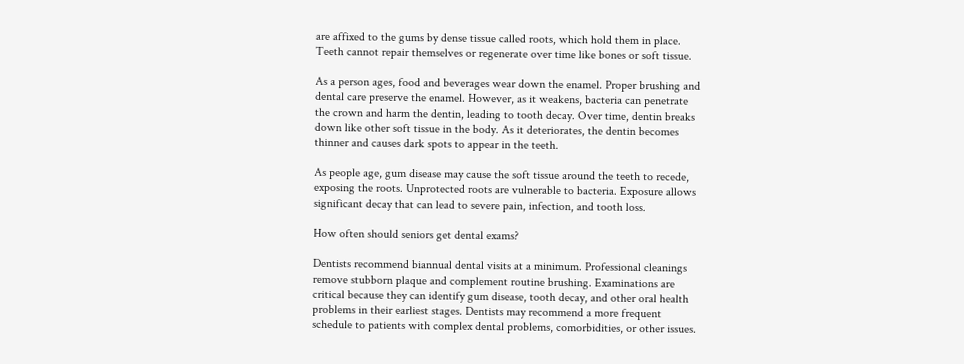are affixed to the gums by dense tissue called roots, which hold them in place. Teeth cannot repair themselves or regenerate over time like bones or soft tissue.

As a person ages, food and beverages wear down the enamel. Proper brushing and dental care preserve the enamel. However, as it weakens, bacteria can penetrate the crown and harm the dentin, leading to tooth decay. Over time, dentin breaks down like other soft tissue in the body. As it deteriorates, the dentin becomes thinner and causes dark spots to appear in the teeth.

As people age, gum disease may cause the soft tissue around the teeth to recede, exposing the roots. Unprotected roots are vulnerable to bacteria. Exposure allows significant decay that can lead to severe pain, infection, and tooth loss.

How often should seniors get dental exams?

Dentists recommend biannual dental visits at a minimum. Professional cleanings remove stubborn plaque and complement routine brushing. Examinations are critical because they can identify gum disease, tooth decay, and other oral health problems in their earliest stages. Dentists may recommend a more frequent schedule to patients with complex dental problems, comorbidities, or other issues.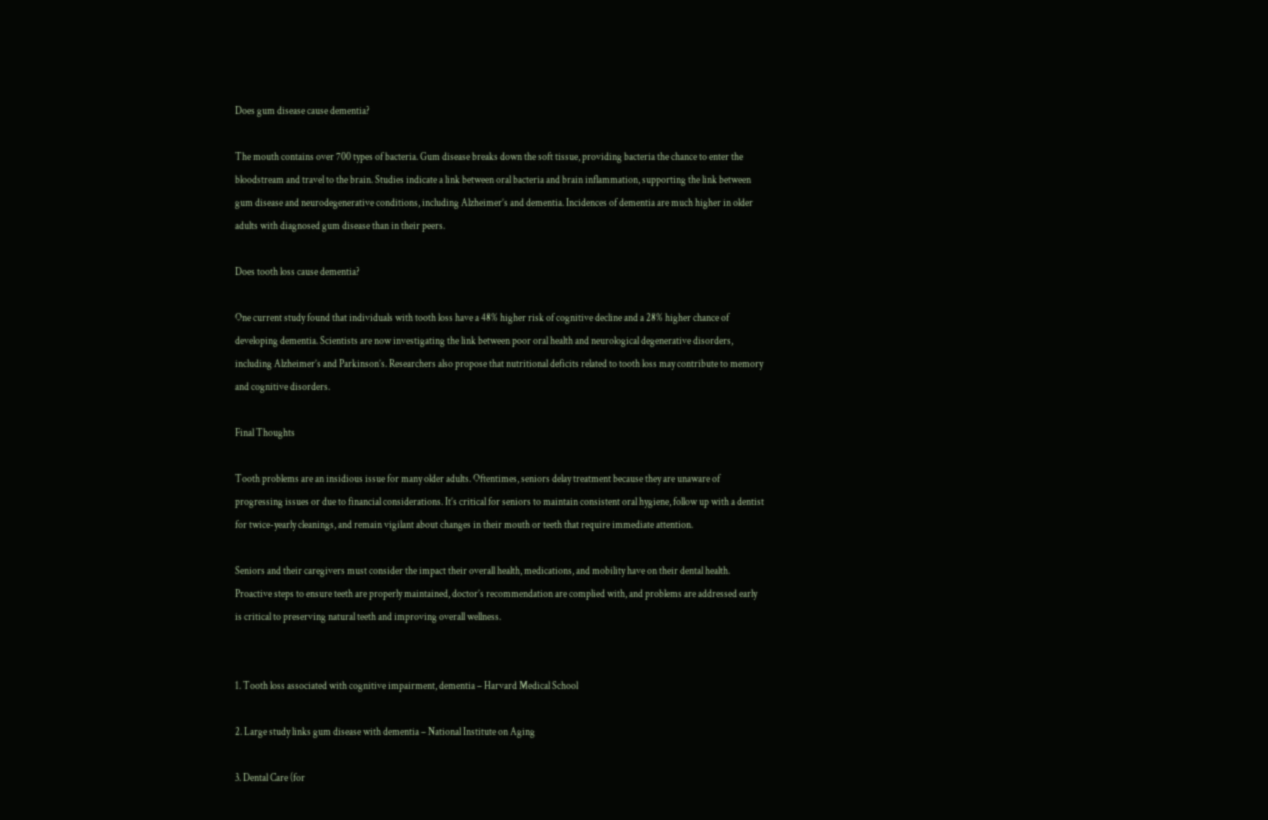Does gum disease cause dementia?

The mouth contains over 700 types of bacteria. Gum disease breaks down the soft tissue, providing bacteria the chance to enter the bloodstream and travel to the brain. Studies indicate a link between oral bacteria and brain inflammation, supporting the link between gum disease and neurodegenerative conditions, including Alzheimer’s and dementia. Incidences of dementia are much higher in older adults with diagnosed gum disease than in their peers.

Does tooth loss cause dementia?

One current study found that individuals with tooth loss have a 48% higher risk of cognitive decline and a 28% higher chance of developing dementia. Scientists are now investigating the link between poor oral health and neurological degenerative disorders, including Alzheimer’s and Parkinson’s. Researchers also propose that nutritional deficits related to tooth loss may contribute to memory and cognitive disorders.

Final Thoughts

Tooth problems are an insidious issue for many older adults. Oftentimes, seniors delay treatment because they are unaware of progressing issues or due to financial considerations. It’s critical for seniors to maintain consistent oral hygiene, follow up with a dentist for twice-yearly cleanings, and remain vigilant about changes in their mouth or teeth that require immediate attention.

Seniors and their caregivers must consider the impact their overall health, medications, and mobility have on their dental health. Proactive steps to ensure teeth are properly maintained, doctor’s recommendation are complied with, and problems are addressed early is critical to preserving natural teeth and improving overall wellness.


1. Tooth loss associated with cognitive impairment, dementia – Harvard Medical School

2. Large study links gum disease with dementia – National Institute on Aging

3. Dental Care (for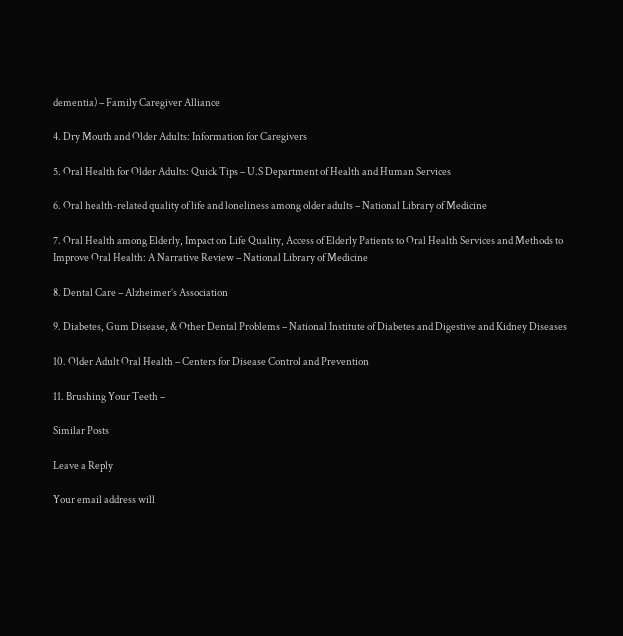dementia) – Family Caregiver Alliance

4. Dry Mouth and Older Adults: Information for Caregivers

5. Oral Health for Older Adults: Quick Tips – U.S Department of Health and Human Services

6. Oral health-related quality of life and loneliness among older adults – National Library of Medicine

7. Oral Health among Elderly, Impact on Life Quality, Access of Elderly Patients to Oral Health Services and Methods to Improve Oral Health: A Narrative Review – National Library of Medicine

8. Dental Care – Alzheimer’s Association

9. Diabetes, Gum Disease, & Other Dental Problems – National Institute of Diabetes and Digestive and Kidney Diseases

10. Older Adult Oral Health – Centers for Disease Control and Prevention

11. Brushing Your Teeth –

Similar Posts

Leave a Reply

Your email address will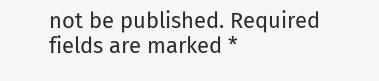not be published. Required fields are marked *